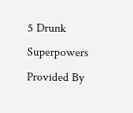5 Drunk Superpowers Provided By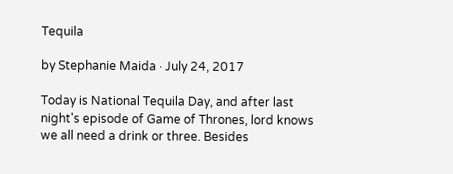Tequila

by Stephanie Maida · July 24, 2017

Today is National Tequila Day, and after last night's episode of Game of Thrones, lord knows we all need a drink or three. Besides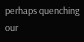perhaps quenching our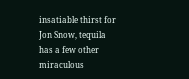insatiable thirst for Jon Snow, tequila has a few other miraculous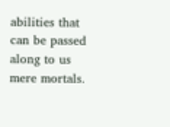abilities that can be passed along to us mere mortals.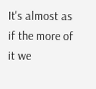It's almost as if the more of it we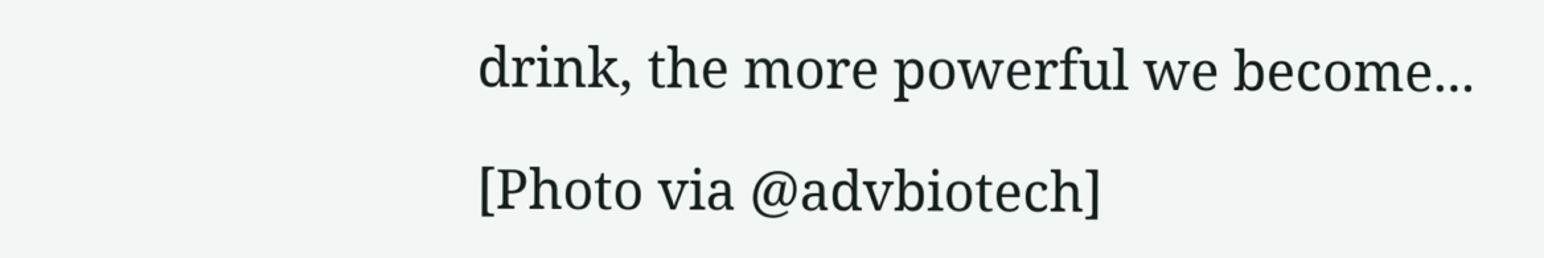drink, the more powerful we become...

[Photo via @advbiotech]